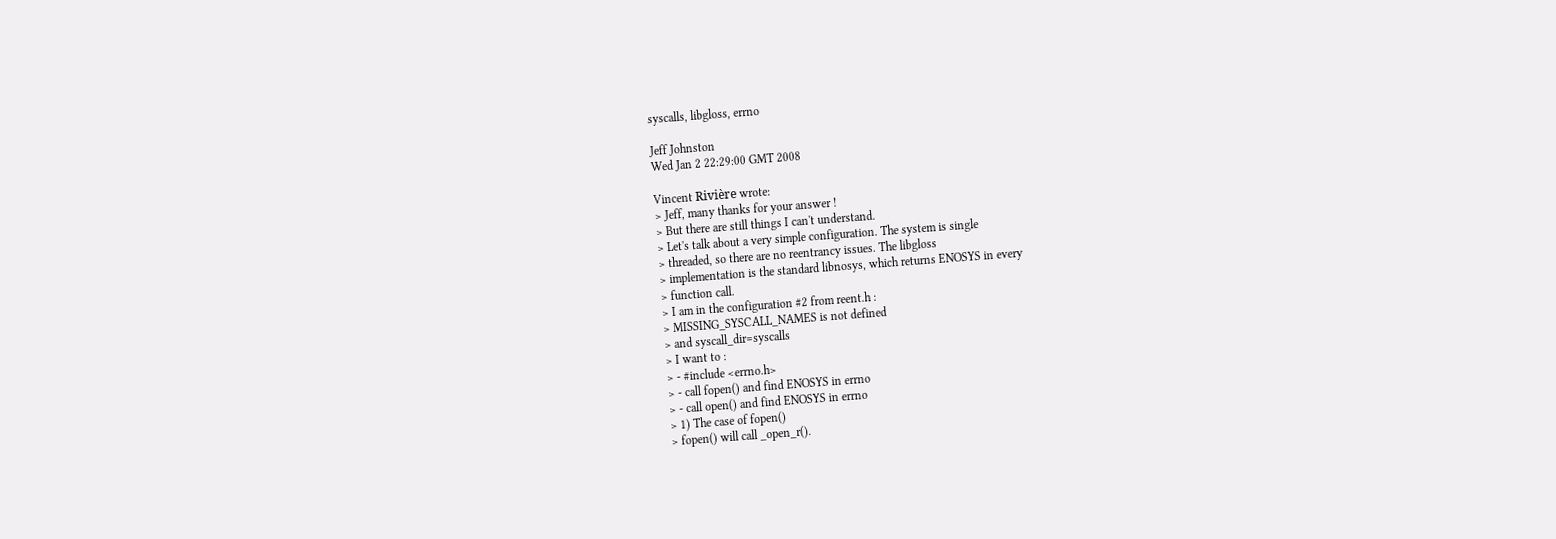syscalls, libgloss, errno

Jeff Johnston
Wed Jan 2 22:29:00 GMT 2008

Vincent Rivière wrote:
> Jeff, many thanks for your answer !
> But there are still things I can't understand.
> Let's talk about a very simple configuration. The system is single
> threaded, so there are no reentrancy issues. The libgloss
> implementation is the standard libnosys, which returns ENOSYS in every
> function call.
> I am in the configuration #2 from reent.h :
> MISSING_SYSCALL_NAMES is not defined
> and syscall_dir=syscalls
> I want to :
> - #include <errno.h>
> - call fopen() and find ENOSYS in errno
> - call open() and find ENOSYS in errno
> 1) The case of fopen()
> fopen() will call _open_r().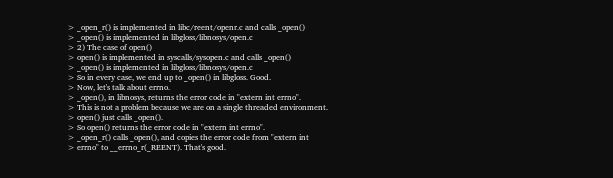> _open_r() is implemented in libc/reent/openr.c and calls _open()
> _open() is implemented in libgloss/libnosys/open.c
> 2) The case of open()
> open() is implemented in syscalls/sysopen.c and calls _open()
> _open() is implemented in libgloss/libnosys/open.c
> So in every case, we end up to _open() in libgloss. Good.
> Now, let's talk about errno.
> _open(), in libnosys, returns the error code in "extern int errno".
> This is not a problem because we are on a single threaded environment.
> open() just calls _open().
> So open() returns the error code in "extern int errno".
> _open_r() calls _open(), and copies the error code from "extern int
> errno" to __errno_r(_REENT). That's good.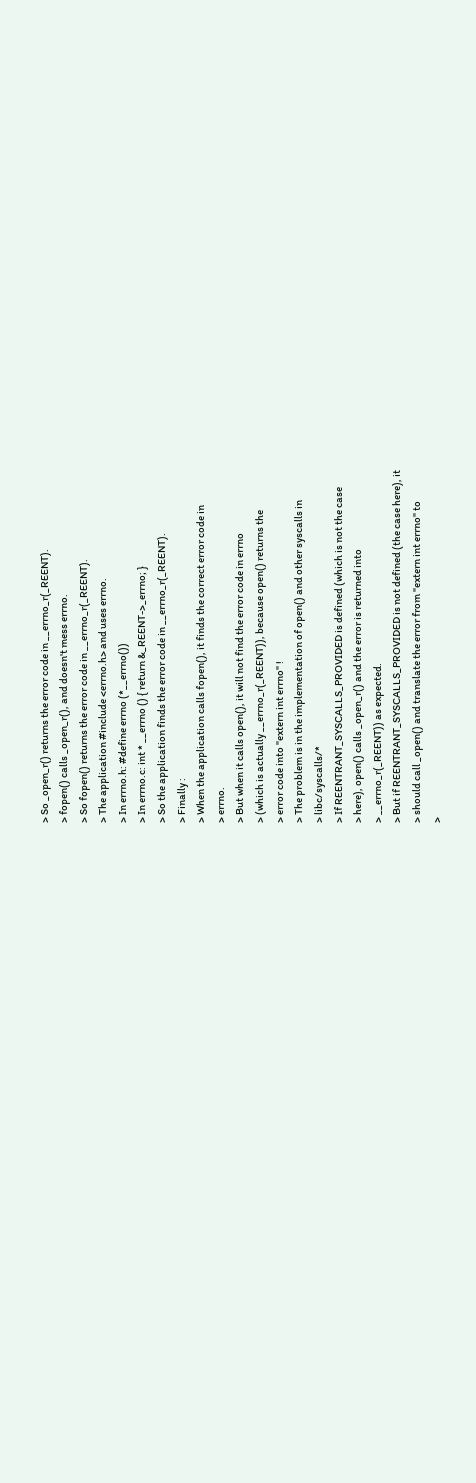> So _open_r() returns the error code in __errno_r(_REENT).
> fopen() calls _open_r(), and doesn't mess errno.
> So fopen() returns the error code in __errno_r(_REENT).
> The application #include <errno.h> and uses errno.
> In errno.h: #define errno (*__errno())
> In errno.c: int * __errno () { return &_REENT->_errno; }
> So the application finds the error code in __errno_r(_REENT).
> Finally :
> When the application calls fopen(), it finds the correct error code in
> errno.
> But when it calls open(), it will not find the error code in errno
> (which is actually __errno_r(_REENT)), because open() returns the
> error code into "extern int errno" !
> The problem is in the implementation of open() and other syscalls in
> libc/syscalls/*
> If REENTRANT_SYSCALLS_PROVIDED is defined (which is not the case
> here), open() calls _open_r() and the error is returned into
> __errno_r(_REENT)) as expected.
> But if REENTRANT_SYSCALLS_PROVIDED is not defined (the case here), it
> should call _open() and translate the error from "extern int errno" to
>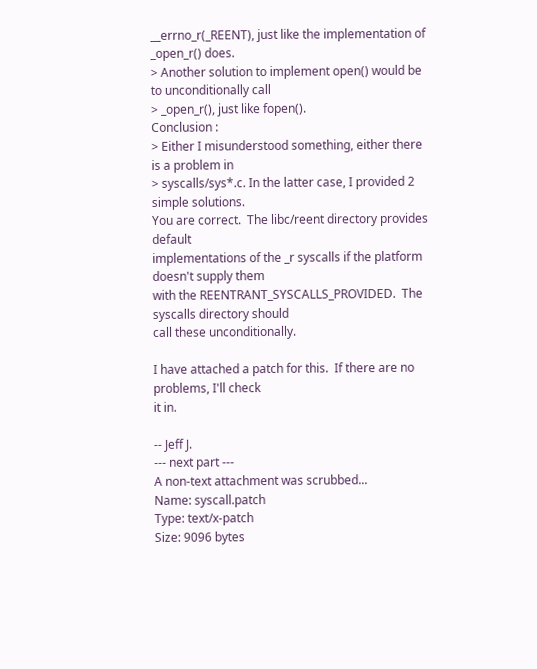__errno_r(_REENT), just like the implementation of _open_r() does.
> Another solution to implement open() would be to unconditionally call
> _open_r(), just like fopen().
Conclusion :
> Either I misunderstood something, either there is a problem in
> syscalls/sys*.c. In the latter case, I provided 2 simple solutions.
You are correct.  The libc/reent directory provides default
implementations of the _r syscalls if the platform doesn't supply them
with the REENTRANT_SYSCALLS_PROVIDED.  The syscalls directory should
call these unconditionally.

I have attached a patch for this.  If there are no problems, I'll check
it in.

-- Jeff J.
--- next part ---
A non-text attachment was scrubbed...
Name: syscall.patch
Type: text/x-patch
Size: 9096 bytes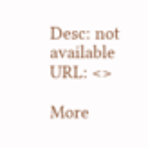Desc: not available
URL: <>

More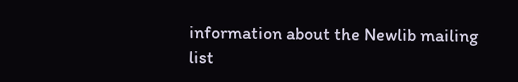information about the Newlib mailing list